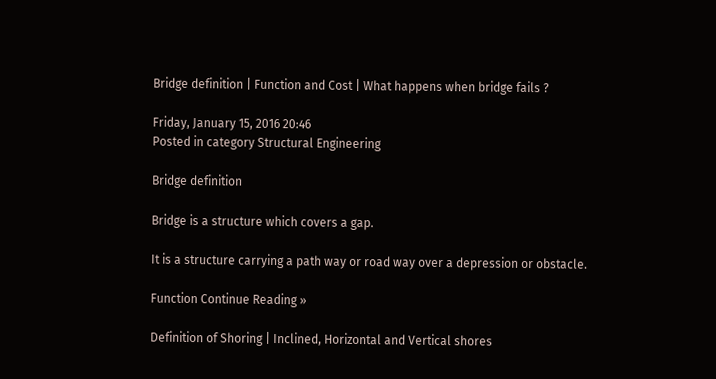Bridge definition | Function and Cost | What happens when bridge fails ?

Friday, January 15, 2016 20:46
Posted in category Structural Engineering

Bridge definition

Bridge is a structure which covers a gap.

It is a structure carrying a path way or road way over a depression or obstacle.

Function Continue Reading »

Definition of Shoring | Inclined, Horizontal and Vertical shores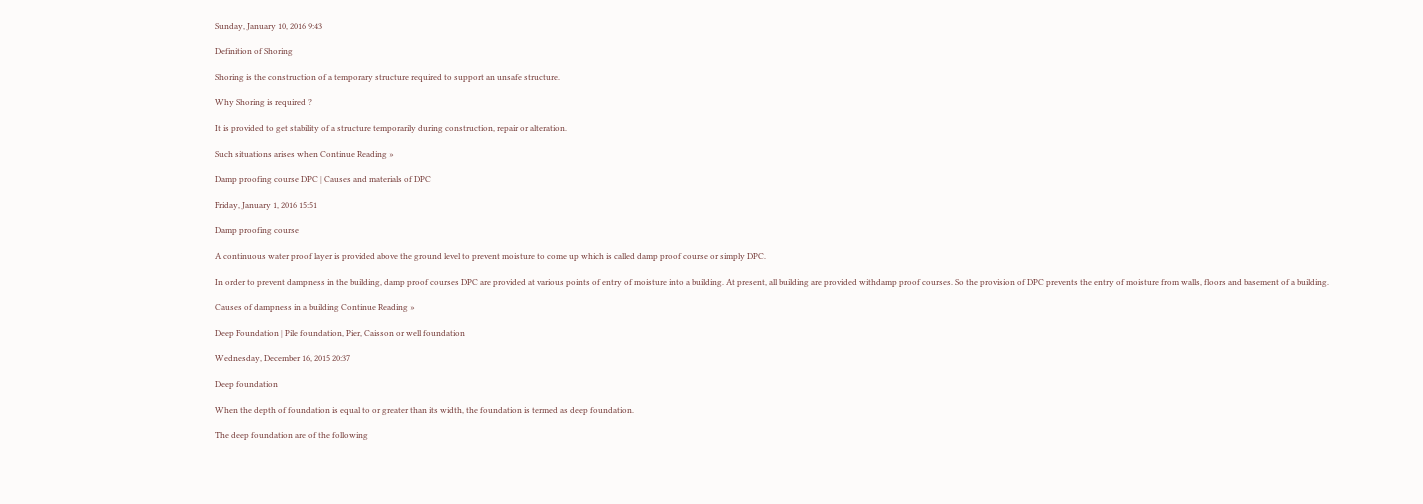Sunday, January 10, 2016 9:43

Definition of Shoring

Shoring is the construction of a temporary structure required to support an unsafe structure.

Why Shoring is required ?

It is provided to get stability of a structure temporarily during construction, repair or alteration.

Such situations arises when Continue Reading »

Damp proofing course DPC | Causes and materials of DPC

Friday, January 1, 2016 15:51

Damp proofing course

A continuous water proof layer is provided above the ground level to prevent moisture to come up which is called damp proof course or simply DPC.

In order to prevent dampness in the building, damp proof courses DPC are provided at various points of entry of moisture into a building. At present, all building are provided withdamp proof courses. So the provision of DPC prevents the entry of moisture from walls, floors and basement of a building.

Causes of dampness in a building Continue Reading »

Deep Foundation | Pile foundation, Pier, Caisson or well foundation

Wednesday, December 16, 2015 20:37

Deep foundation

When the depth of foundation is equal to or greater than its width, the foundation is termed as deep foundation.

The deep foundation are of the following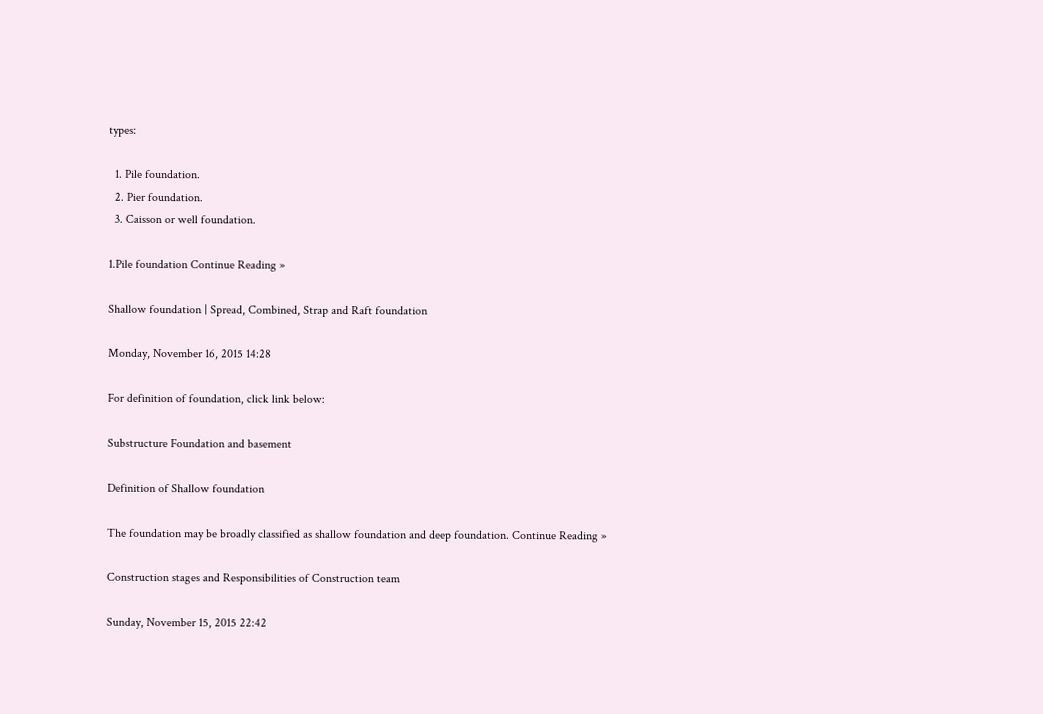types:

  1. Pile foundation.
  2. Pier foundation.
  3. Caisson or well foundation.

1.Pile foundation Continue Reading »

Shallow foundation | Spread, Combined, Strap and Raft foundation

Monday, November 16, 2015 14:28

For definition of foundation, click link below:

Substructure Foundation and basement

Definition of Shallow foundation

The foundation may be broadly classified as shallow foundation and deep foundation. Continue Reading »

Construction stages and Responsibilities of Construction team

Sunday, November 15, 2015 22:42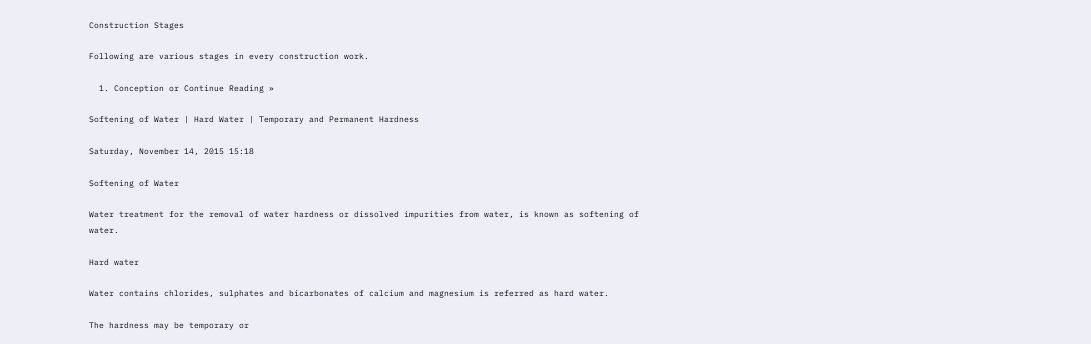Construction Stages

Following are various stages in every construction work.

  1. Conception or Continue Reading »

Softening of Water | Hard Water | Temporary and Permanent Hardness

Saturday, November 14, 2015 15:18

Softening of Water

Water treatment for the removal of water hardness or dissolved impurities from water, is known as softening of water.

Hard water

Water contains chlorides, sulphates and bicarbonates of calcium and magnesium is referred as hard water.

The hardness may be temporary or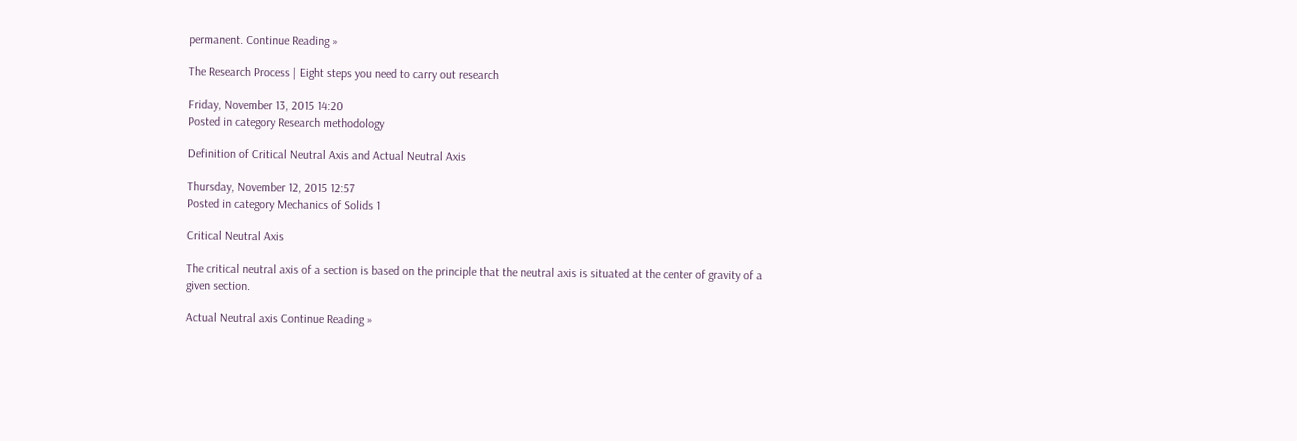permanent. Continue Reading »

The Research Process | Eight steps you need to carry out research

Friday, November 13, 2015 14:20
Posted in category Research methodology

Definition of Critical Neutral Axis and Actual Neutral Axis

Thursday, November 12, 2015 12:57
Posted in category Mechanics of Solids 1

Critical Neutral Axis

The critical neutral axis of a section is based on the principle that the neutral axis is situated at the center of gravity of a given section.

Actual Neutral axis Continue Reading »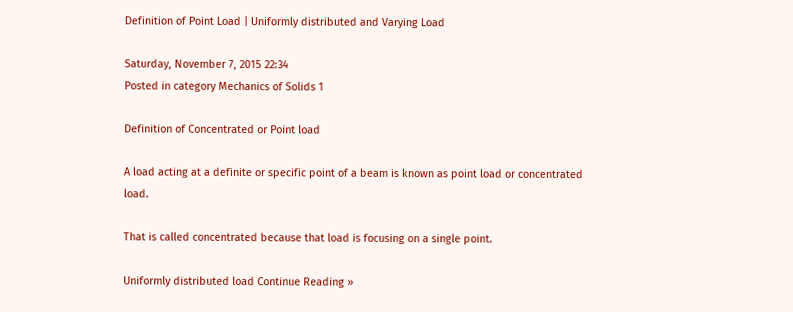Definition of Point Load | Uniformly distributed and Varying Load

Saturday, November 7, 2015 22:34
Posted in category Mechanics of Solids 1

Definition of Concentrated or Point load

A load acting at a definite or specific point of a beam is known as point load or concentrated load.

That is called concentrated because that load is focusing on a single point.

Uniformly distributed load Continue Reading »